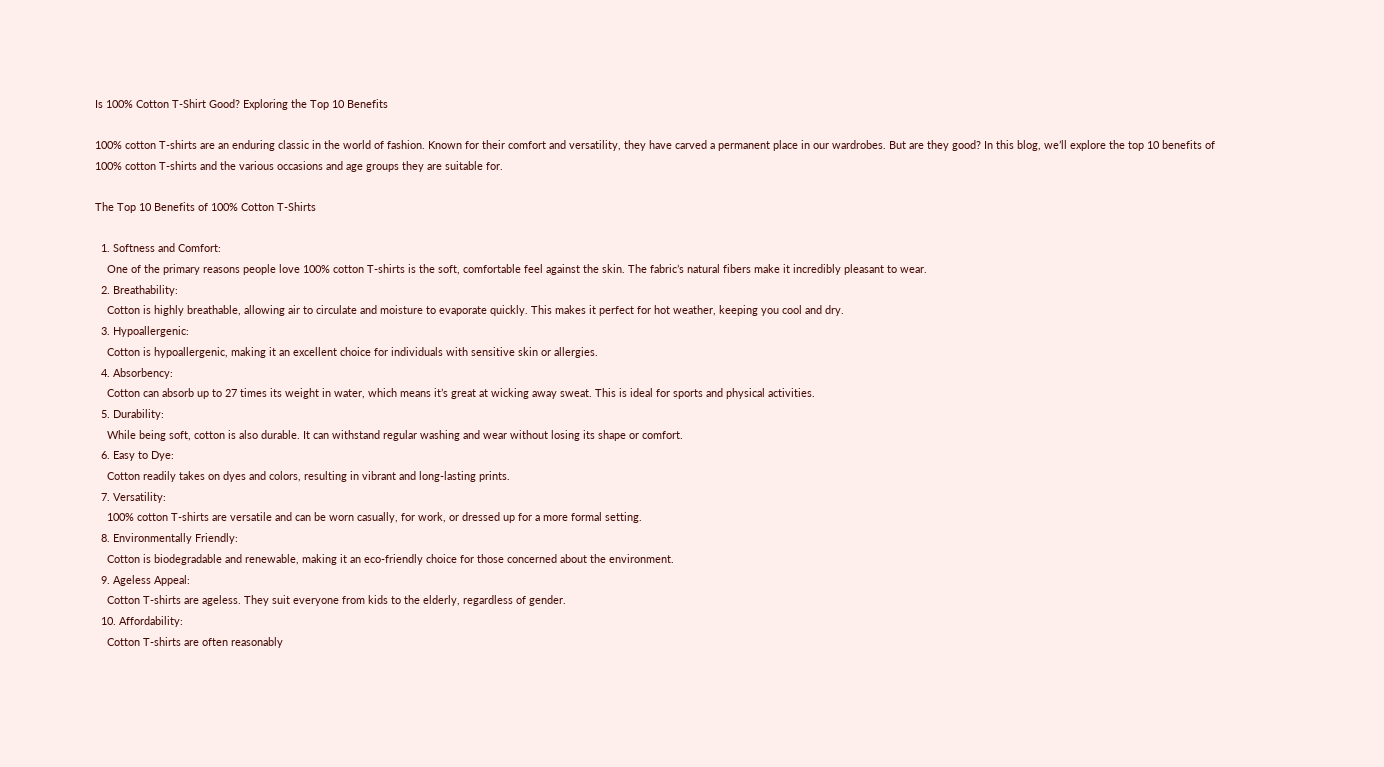Is 100% Cotton T-Shirt Good? Exploring the Top 10 Benefits

100% cotton T-shirts are an enduring classic in the world of fashion. Known for their comfort and versatility, they have carved a permanent place in our wardrobes. But are they good? In this blog, we’ll explore the top 10 benefits of 100% cotton T-shirts and the various occasions and age groups they are suitable for.

The Top 10 Benefits of 100% Cotton T-Shirts

  1. Softness and Comfort:
    One of the primary reasons people love 100% cotton T-shirts is the soft, comfortable feel against the skin. The fabric’s natural fibers make it incredibly pleasant to wear.
  2. Breathability:
    Cotton is highly breathable, allowing air to circulate and moisture to evaporate quickly. This makes it perfect for hot weather, keeping you cool and dry.
  3. Hypoallergenic:
    Cotton is hypoallergenic, making it an excellent choice for individuals with sensitive skin or allergies.
  4. Absorbency:
    Cotton can absorb up to 27 times its weight in water, which means it’s great at wicking away sweat. This is ideal for sports and physical activities.
  5. Durability:
    While being soft, cotton is also durable. It can withstand regular washing and wear without losing its shape or comfort.
  6. Easy to Dye:
    Cotton readily takes on dyes and colors, resulting in vibrant and long-lasting prints.
  7. Versatility:
    100% cotton T-shirts are versatile and can be worn casually, for work, or dressed up for a more formal setting.
  8. Environmentally Friendly:
    Cotton is biodegradable and renewable, making it an eco-friendly choice for those concerned about the environment.
  9. Ageless Appeal:
    Cotton T-shirts are ageless. They suit everyone from kids to the elderly, regardless of gender.
  10. Affordability:
    Cotton T-shirts are often reasonably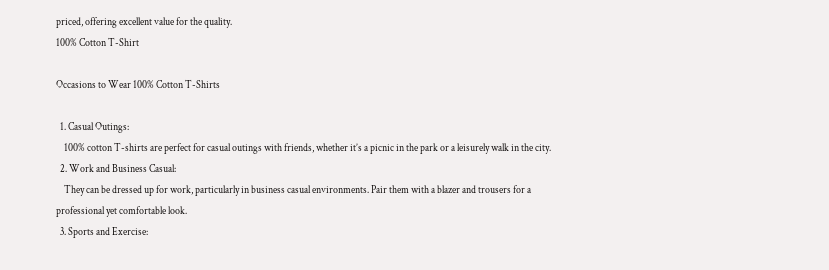priced, offering excellent value for the quality.
100% Cotton T-Shirt

Occasions to Wear 100% Cotton T-Shirts

  1. Casual Outings:
    100% cotton T-shirts are perfect for casual outings with friends, whether it’s a picnic in the park or a leisurely walk in the city.
  2. Work and Business Casual:
    They can be dressed up for work, particularly in business casual environments. Pair them with a blazer and trousers for a professional yet comfortable look.
  3. Sports and Exercise: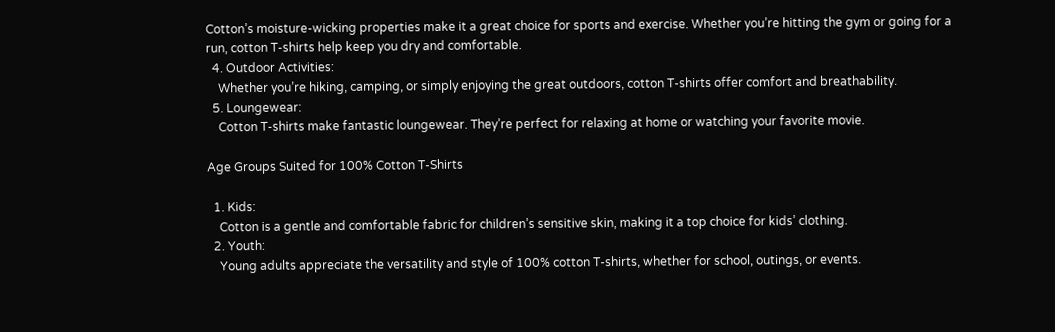Cotton’s moisture-wicking properties make it a great choice for sports and exercise. Whether you’re hitting the gym or going for a run, cotton T-shirts help keep you dry and comfortable.
  4. Outdoor Activities:
    Whether you’re hiking, camping, or simply enjoying the great outdoors, cotton T-shirts offer comfort and breathability.
  5. Loungewear:
    Cotton T-shirts make fantastic loungewear. They’re perfect for relaxing at home or watching your favorite movie.

Age Groups Suited for 100% Cotton T-Shirts

  1. Kids:
    Cotton is a gentle and comfortable fabric for children’s sensitive skin, making it a top choice for kids’ clothing.
  2. Youth:
    Young adults appreciate the versatility and style of 100% cotton T-shirts, whether for school, outings, or events.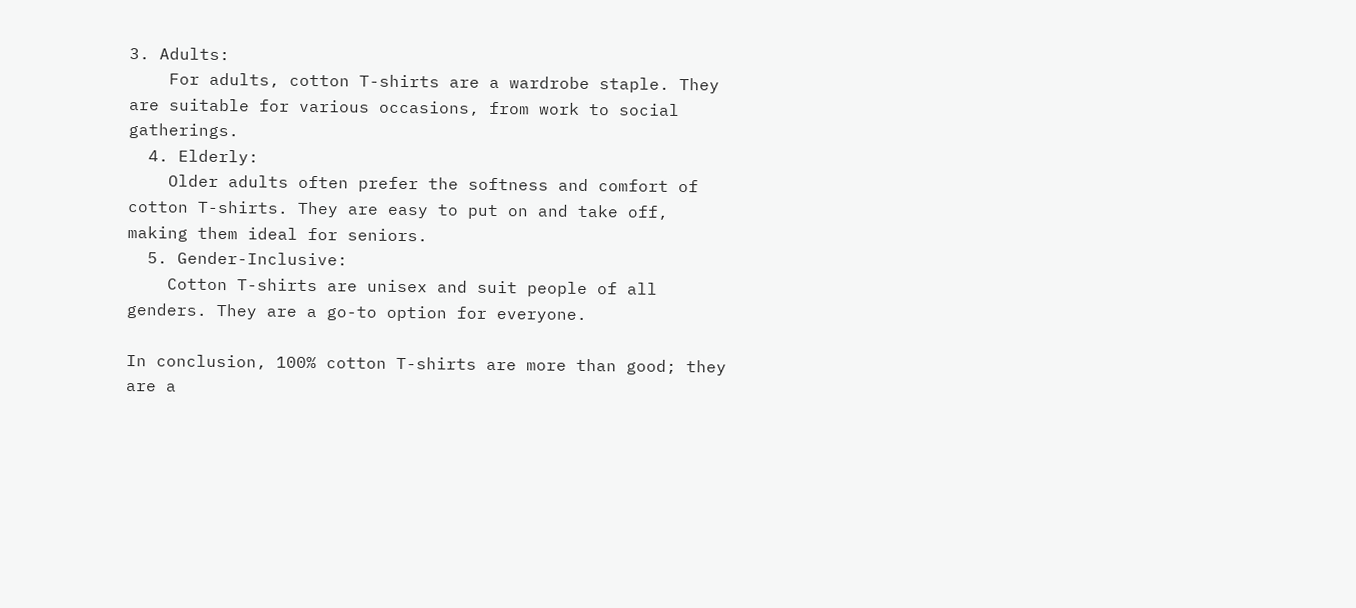3. Adults:
    For adults, cotton T-shirts are a wardrobe staple. They are suitable for various occasions, from work to social gatherings.
  4. Elderly:
    Older adults often prefer the softness and comfort of cotton T-shirts. They are easy to put on and take off, making them ideal for seniors.
  5. Gender-Inclusive:
    Cotton T-shirts are unisex and suit people of all genders. They are a go-to option for everyone.

In conclusion, 100% cotton T-shirts are more than good; they are a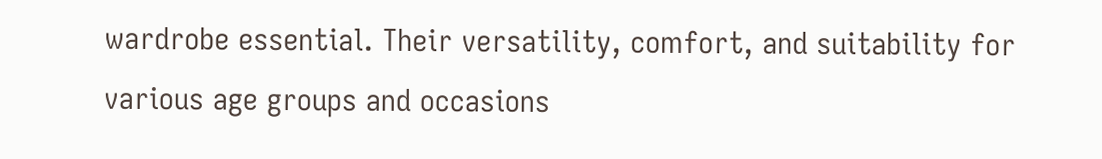wardrobe essential. Their versatility, comfort, and suitability for various age groups and occasions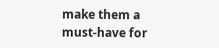make them a must-have for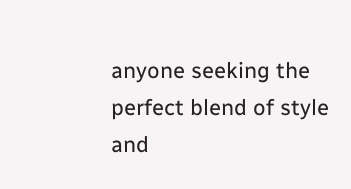anyone seeking the perfect blend of style and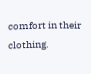comfort in their clothing.